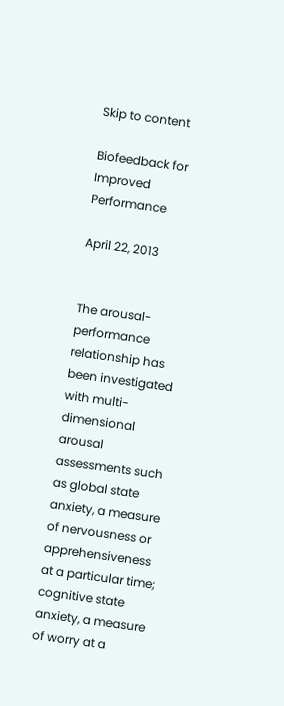Skip to content

Biofeedback for Improved Performance

April 22, 2013


The arousal-performance relationship has been investigated with multi-dimensional arousal assessments such as global state anxiety, a measure of nervousness or apprehensiveness at a particular time; cognitive state anxiety, a measure of worry at a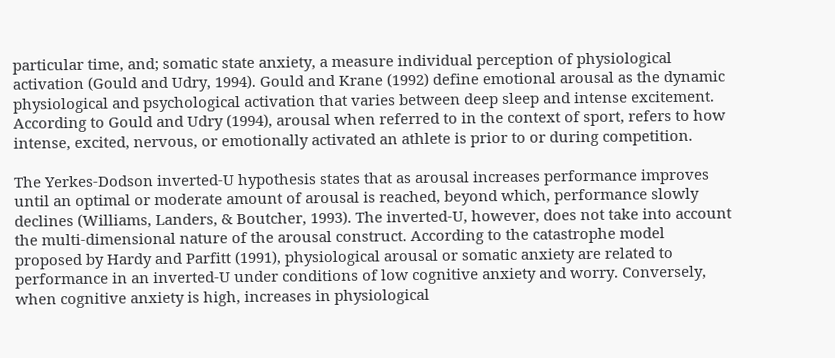particular time, and; somatic state anxiety, a measure individual perception of physiological activation (Gould and Udry, 1994). Gould and Krane (1992) define emotional arousal as the dynamic physiological and psychological activation that varies between deep sleep and intense excitement. According to Gould and Udry (1994), arousal when referred to in the context of sport, refers to how intense, excited, nervous, or emotionally activated an athlete is prior to or during competition.

The Yerkes-Dodson inverted-U hypothesis states that as arousal increases performance improves until an optimal or moderate amount of arousal is reached, beyond which, performance slowly declines (Williams, Landers, & Boutcher, 1993). The inverted-U, however, does not take into account the multi-dimensional nature of the arousal construct. According to the catastrophe model proposed by Hardy and Parfitt (1991), physiological arousal or somatic anxiety are related to performance in an inverted-U under conditions of low cognitive anxiety and worry. Conversely, when cognitive anxiety is high, increases in physiological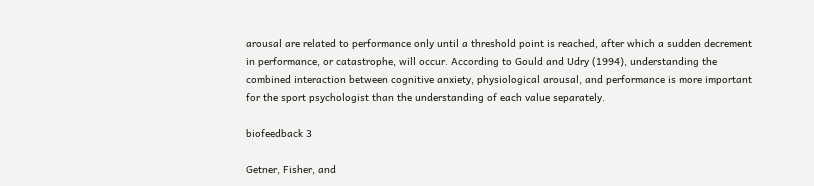arousal are related to performance only until a threshold point is reached, after which a sudden decrement in performance, or catastrophe, will occur. According to Gould and Udry (1994), understanding the combined interaction between cognitive anxiety, physiological arousal, and performance is more important for the sport psychologist than the understanding of each value separately.

biofeedback 3

Getner, Fisher, and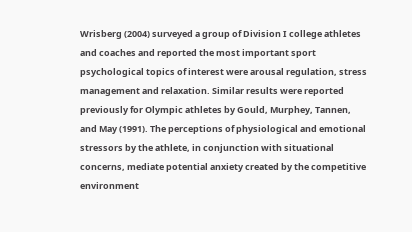Wrisberg (2004) surveyed a group of Division I college athletes and coaches and reported the most important sport psychological topics of interest were arousal regulation, stress management and relaxation. Similar results were reported previously for Olympic athletes by Gould, Murphey, Tannen, and May (1991). The perceptions of physiological and emotional stressors by the athlete, in conjunction with situational concerns, mediate potential anxiety created by the competitive environment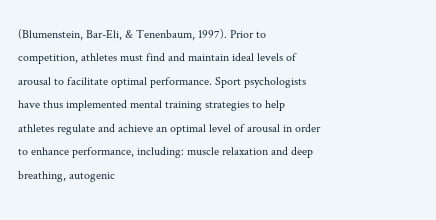(Blumenstein, Bar-Eli, & Tenenbaum, 1997). Prior to competition, athletes must find and maintain ideal levels of arousal to facilitate optimal performance. Sport psychologists have thus implemented mental training strategies to help athletes regulate and achieve an optimal level of arousal in order to enhance performance, including: muscle relaxation and deep breathing, autogenic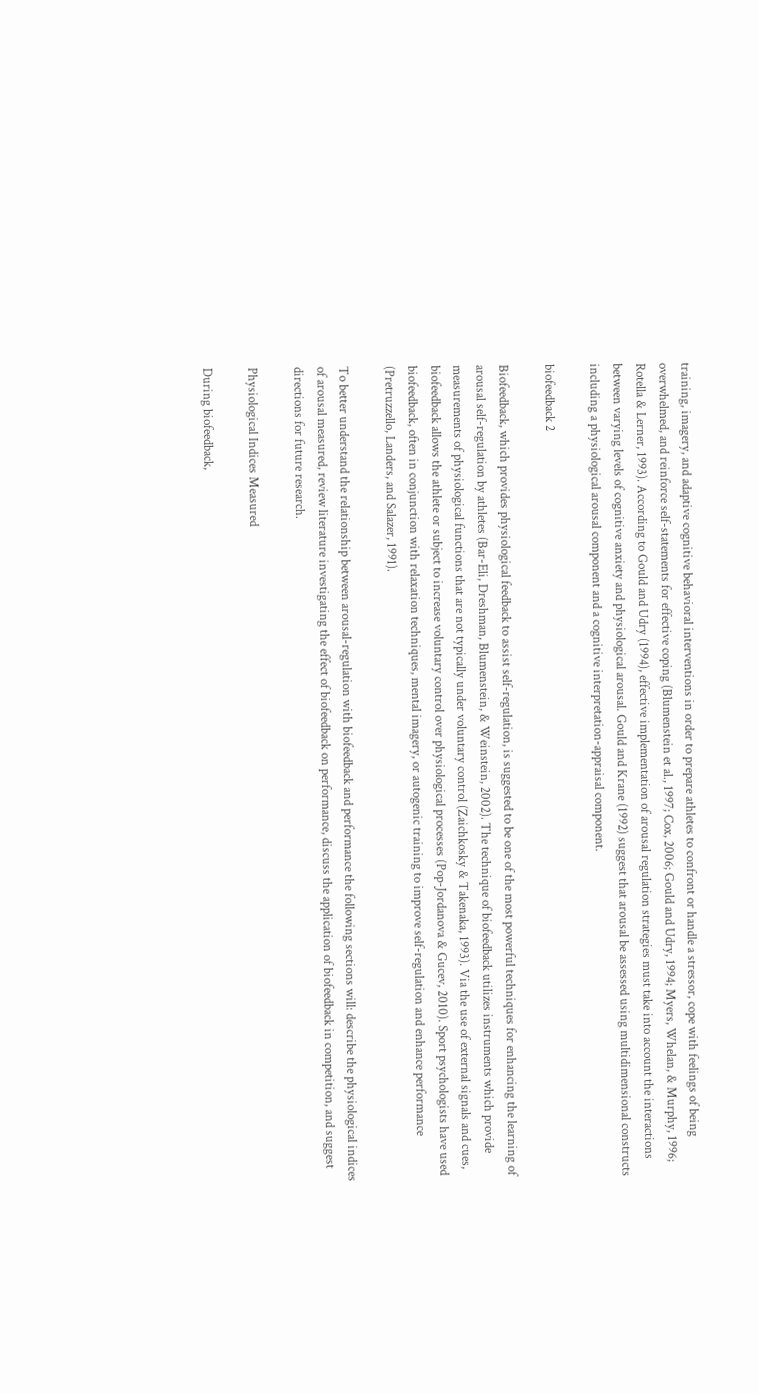training, imagery, and adaptive cognitive behavioral interventions in order to prepare athletes to confront or handle a stressor, cope with feelings of being overwhelmed, and reinforce self-statements for effective coping (Blumenstein et al., 1997; Cox, 2006; Gould and Udry, 1994; Myers, Whelan, & Murphy, 1996; Rotella & Lerner, 1993). According to Gould and Udry (1994), effective implementation of arousal regulation strategies must take into account the interactions between varying levels of cognitive anxiety and physiological arousal. Gould and Krane (1992) suggest that arousal be assessed using multidimensional constructs including a physiological arousal component and a cognitive interpretation-appraisal component.

biofeedback 2

Biofeedback, which provides physiological feedback to assist self-regulation, is suggested to be one of the most powerful techniques for enhancing the learning of arousal self-regulation by athletes (Bar-Eli, Dreshman, Blumenstein, & Weinstein, 2002). The technique of biofeedback utilizes instruments which provide measurements of physiological functions that are not typically under voluntary control (Zaichkosky & Takenaka, 1993). Via the use of external signals and cues, biofeedback allows the athlete or subject to increase voluntary control over physiological processes (Pop-Jordanova & Gucev, 2010). Sport psychologists have used biofeedback, often in conjunction with relaxation techniques, mental imagery, or autogenic training to improve self-regulation and enhance performance (Pretruzzello, Landers, and Salazer, 1991).

To better understand the relationship between arousal-regulation with biofeedback and performance the following sections will: describe the physiological indices of arousal measured, review literature investigating the effect of biofeedback on performance, discuss the application of biofeedback in competition, and suggest directions for future research.

Physiological Indices Measured

During biofeedback,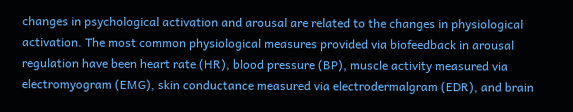changes in psychological activation and arousal are related to the changes in physiological activation. The most common physiological measures provided via biofeedback in arousal regulation have been heart rate (HR), blood pressure (BP), muscle activity measured via electromyogram (EMG), skin conductance measured via electrodermalgram (EDR), and brain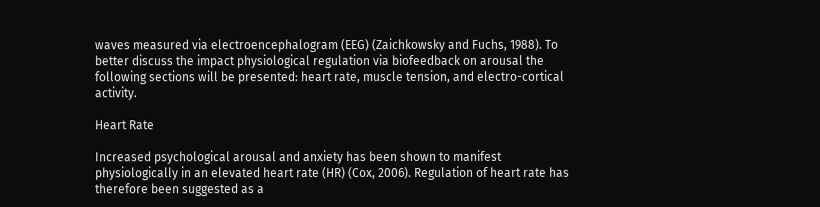waves measured via electroencephalogram (EEG) (Zaichkowsky and Fuchs, 1988). To better discuss the impact physiological regulation via biofeedback on arousal the following sections will be presented: heart rate, muscle tension, and electro-cortical activity.

Heart Rate

Increased psychological arousal and anxiety has been shown to manifest physiologically in an elevated heart rate (HR) (Cox, 2006). Regulation of heart rate has therefore been suggested as a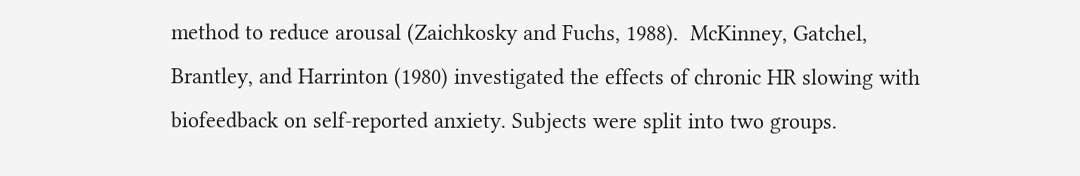method to reduce arousal (Zaichkosky and Fuchs, 1988).  McKinney, Gatchel, Brantley, and Harrinton (1980) investigated the effects of chronic HR slowing with biofeedback on self-reported anxiety. Subjects were split into two groups.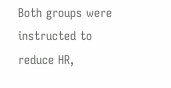Both groups were instructed to reduce HR,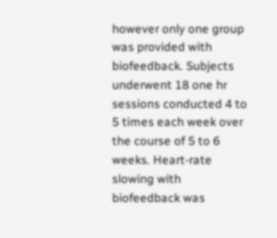however only one group was provided with biofeedback. Subjects underwent 18 one hr sessions conducted 4 to 5 times each week over the course of 5 to 6 weeks. Heart-rate slowing with biofeedback was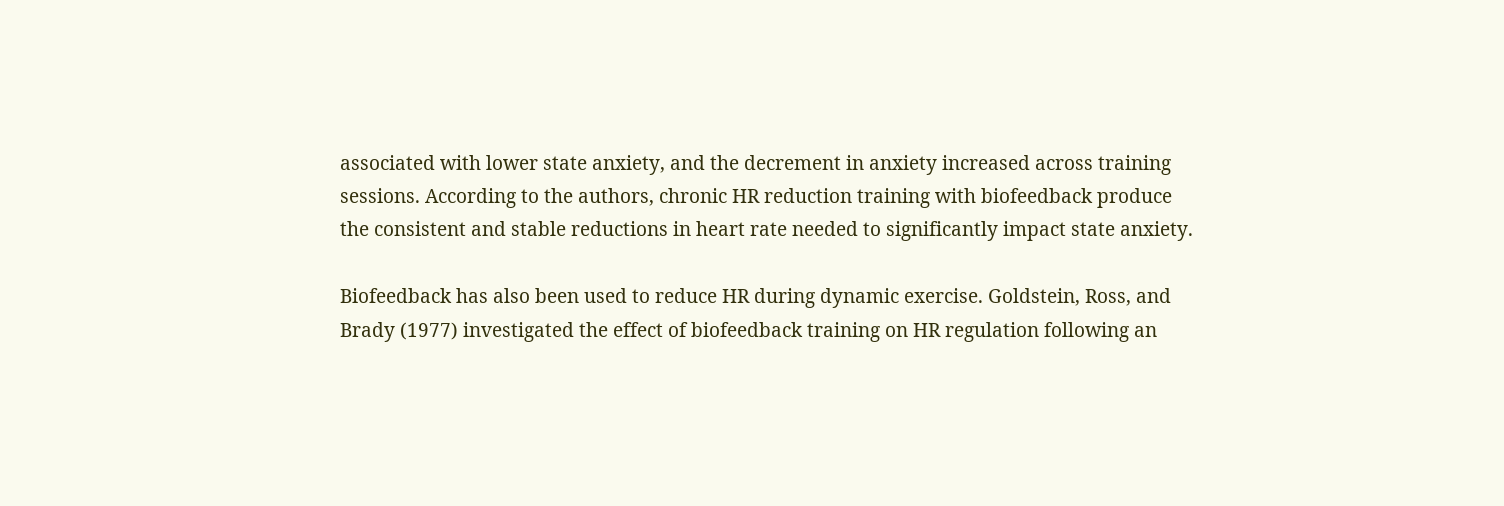associated with lower state anxiety, and the decrement in anxiety increased across training sessions. According to the authors, chronic HR reduction training with biofeedback produce the consistent and stable reductions in heart rate needed to significantly impact state anxiety.

Biofeedback has also been used to reduce HR during dynamic exercise. Goldstein, Ross, and Brady (1977) investigated the effect of biofeedback training on HR regulation following an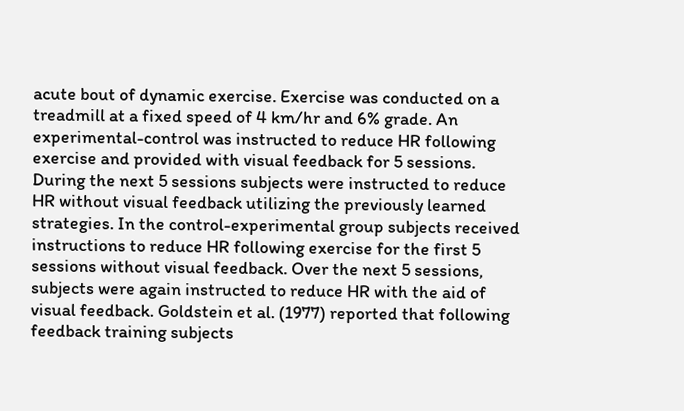acute bout of dynamic exercise. Exercise was conducted on a treadmill at a fixed speed of 4 km/hr and 6% grade. An experimental-control was instructed to reduce HR following exercise and provided with visual feedback for 5 sessions. During the next 5 sessions subjects were instructed to reduce HR without visual feedback utilizing the previously learned strategies. In the control-experimental group subjects received instructions to reduce HR following exercise for the first 5 sessions without visual feedback. Over the next 5 sessions, subjects were again instructed to reduce HR with the aid of visual feedback. Goldstein et al. (1977) reported that following feedback training subjects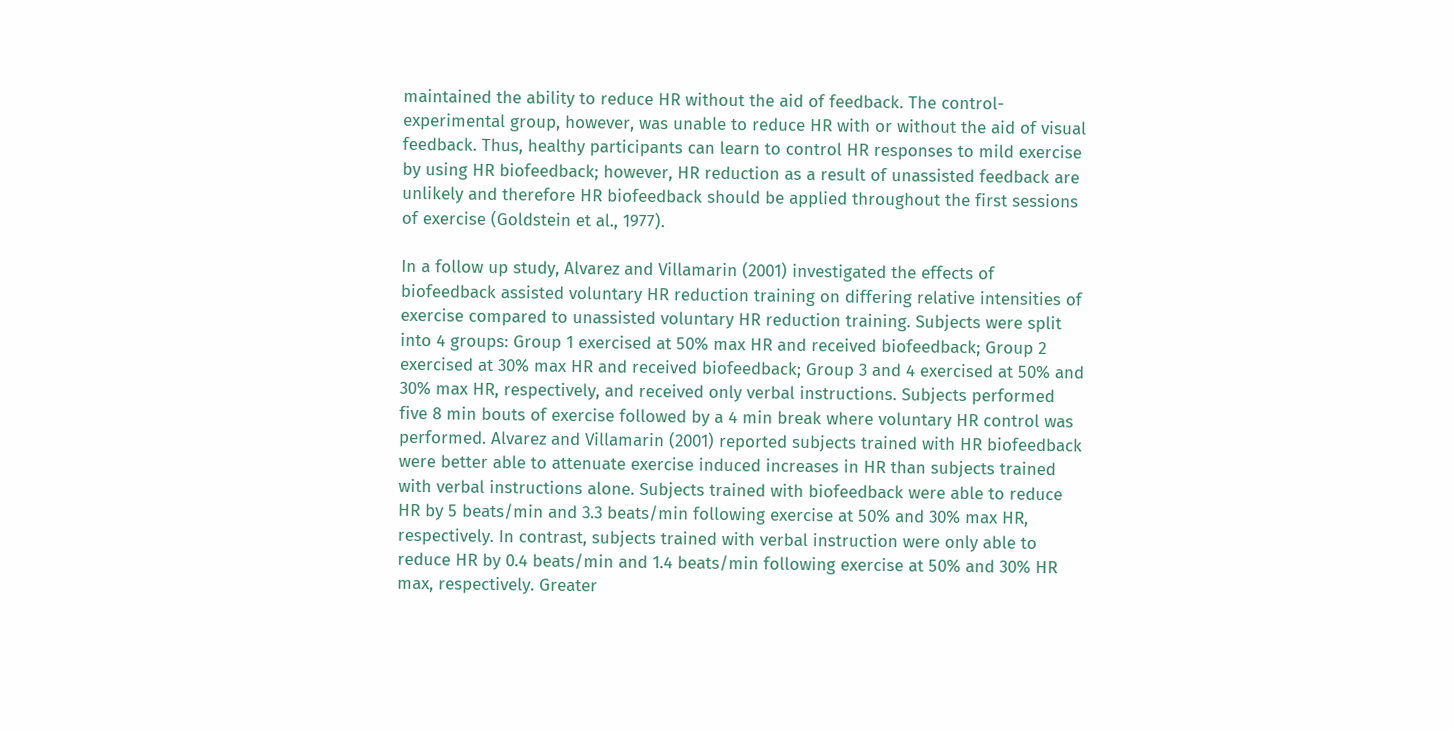maintained the ability to reduce HR without the aid of feedback. The control-experimental group, however, was unable to reduce HR with or without the aid of visual feedback. Thus, healthy participants can learn to control HR responses to mild exercise by using HR biofeedback; however, HR reduction as a result of unassisted feedback are unlikely and therefore HR biofeedback should be applied throughout the first sessions of exercise (Goldstein et al., 1977).

In a follow up study, Alvarez and Villamarin (2001) investigated the effects of biofeedback assisted voluntary HR reduction training on differing relative intensities of exercise compared to unassisted voluntary HR reduction training. Subjects were split into 4 groups: Group 1 exercised at 50% max HR and received biofeedback; Group 2 exercised at 30% max HR and received biofeedback; Group 3 and 4 exercised at 50% and 30% max HR, respectively, and received only verbal instructions. Subjects performed five 8 min bouts of exercise followed by a 4 min break where voluntary HR control was performed. Alvarez and Villamarin (2001) reported subjects trained with HR biofeedback were better able to attenuate exercise induced increases in HR than subjects trained with verbal instructions alone. Subjects trained with biofeedback were able to reduce HR by 5 beats/min and 3.3 beats/min following exercise at 50% and 30% max HR, respectively. In contrast, subjects trained with verbal instruction were only able to reduce HR by 0.4 beats/min and 1.4 beats/min following exercise at 50% and 30% HR max, respectively. Greater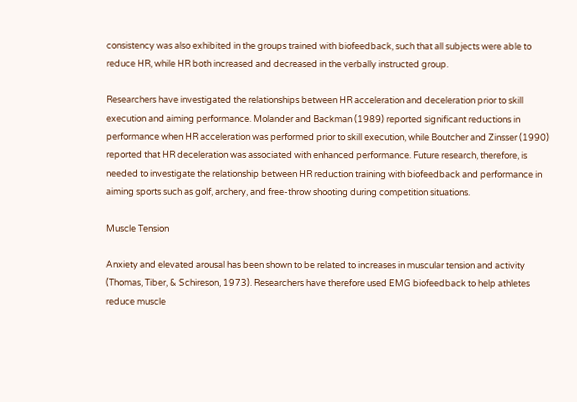consistency was also exhibited in the groups trained with biofeedback, such that all subjects were able to reduce HR, while HR both increased and decreased in the verbally instructed group.

Researchers have investigated the relationships between HR acceleration and deceleration prior to skill execution and aiming performance. Molander and Backman (1989) reported significant reductions in performance when HR acceleration was performed prior to skill execution, while Boutcher and Zinsser (1990) reported that HR deceleration was associated with enhanced performance. Future research, therefore, is needed to investigate the relationship between HR reduction training with biofeedback and performance in aiming sports such as golf, archery, and free-throw shooting during competition situations.

Muscle Tension

Anxiety and elevated arousal has been shown to be related to increases in muscular tension and activity (Thomas, Tiber, & Schireson, 1973). Researchers have therefore used EMG biofeedback to help athletes reduce muscle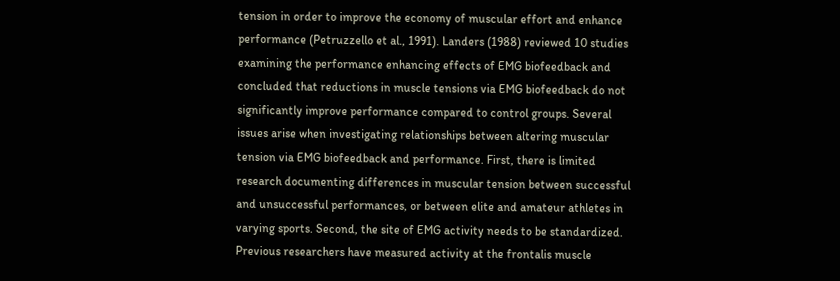tension in order to improve the economy of muscular effort and enhance performance (Petruzzello et al., 1991). Landers (1988) reviewed 10 studies examining the performance enhancing effects of EMG biofeedback and concluded that reductions in muscle tensions via EMG biofeedback do not significantly improve performance compared to control groups. Several issues arise when investigating relationships between altering muscular tension via EMG biofeedback and performance. First, there is limited research documenting differences in muscular tension between successful and unsuccessful performances, or between elite and amateur athletes in varying sports. Second, the site of EMG activity needs to be standardized. Previous researchers have measured activity at the frontalis muscle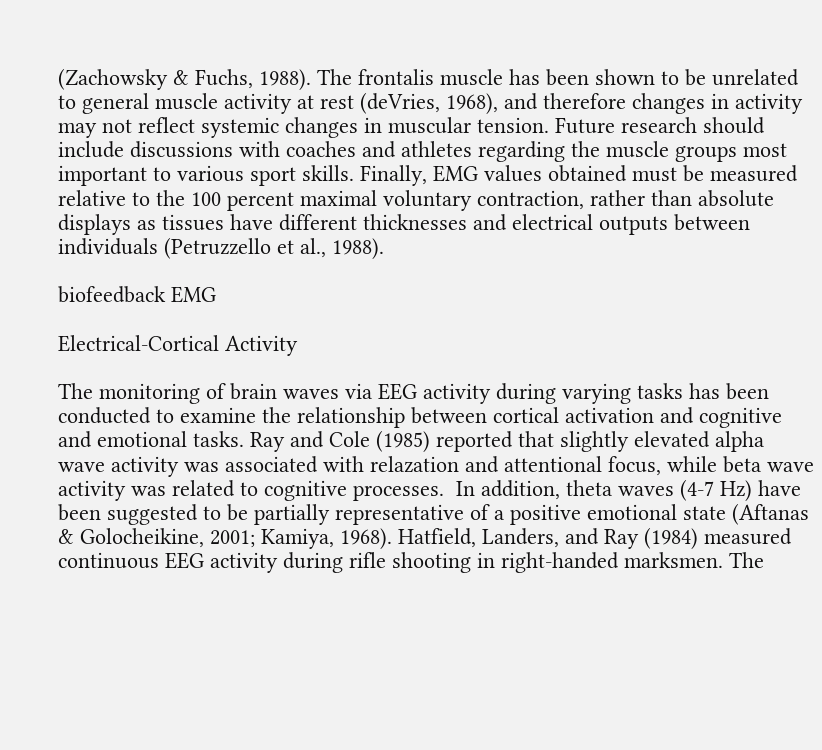(Zachowsky & Fuchs, 1988). The frontalis muscle has been shown to be unrelated to general muscle activity at rest (deVries, 1968), and therefore changes in activity may not reflect systemic changes in muscular tension. Future research should include discussions with coaches and athletes regarding the muscle groups most important to various sport skills. Finally, EMG values obtained must be measured relative to the 100 percent maximal voluntary contraction, rather than absolute displays as tissues have different thicknesses and electrical outputs between individuals (Petruzzello et al., 1988).

biofeedback EMG

Electrical-Cortical Activity

The monitoring of brain waves via EEG activity during varying tasks has been conducted to examine the relationship between cortical activation and cognitive and emotional tasks. Ray and Cole (1985) reported that slightly elevated alpha wave activity was associated with relazation and attentional focus, while beta wave activity was related to cognitive processes.  In addition, theta waves (4-7 Hz) have been suggested to be partially representative of a positive emotional state (Aftanas & Golocheikine, 2001; Kamiya, 1968). Hatfield, Landers, and Ray (1984) measured continuous EEG activity during rifle shooting in right-handed marksmen. The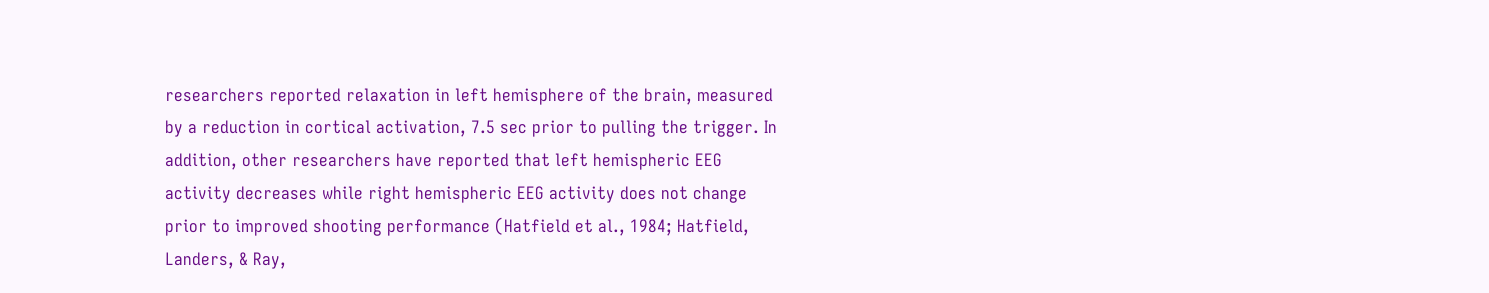researchers reported relaxation in left hemisphere of the brain, measured by a reduction in cortical activation, 7.5 sec prior to pulling the trigger. In addition, other researchers have reported that left hemispheric EEG activity decreases while right hemispheric EEG activity does not change prior to improved shooting performance (Hatfield et al., 1984; Hatfield, Landers, & Ray,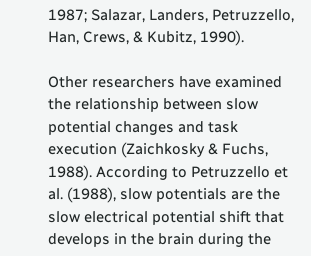1987; Salazar, Landers, Petruzzello, Han, Crews, & Kubitz, 1990).

Other researchers have examined the relationship between slow potential changes and task execution (Zaichkosky & Fuchs, 1988). According to Petruzzello et al. (1988), slow potentials are the slow electrical potential shift that develops in the brain during the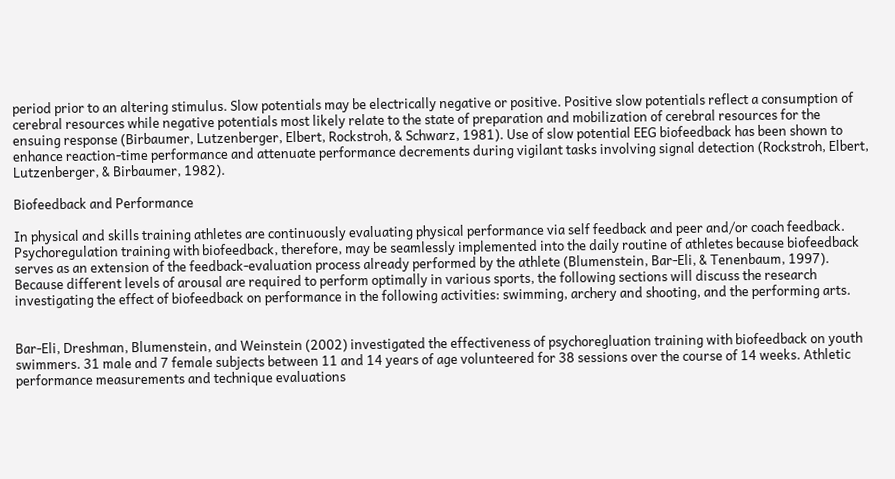period prior to an altering stimulus. Slow potentials may be electrically negative or positive. Positive slow potentials reflect a consumption of cerebral resources while negative potentials most likely relate to the state of preparation and mobilization of cerebral resources for the ensuing response (Birbaumer, Lutzenberger, Elbert, Rockstroh, & Schwarz, 1981). Use of slow potential EEG biofeedback has been shown to enhance reaction-time performance and attenuate performance decrements during vigilant tasks involving signal detection (Rockstroh, Elbert, Lutzenberger, & Birbaumer, 1982).

Biofeedback and Performance

In physical and skills training athletes are continuously evaluating physical performance via self feedback and peer and/or coach feedback. Psychoregulation training with biofeedback, therefore, may be seamlessly implemented into the daily routine of athletes because biofeedback serves as an extension of the feedback-evaluation process already performed by the athlete (Blumenstein, Bar-Eli, & Tenenbaum, 1997). Because different levels of arousal are required to perform optimally in various sports, the following sections will discuss the research investigating the effect of biofeedback on performance in the following activities: swimming, archery and shooting, and the performing arts.


Bar-Eli, Dreshman, Blumenstein, and Weinstein (2002) investigated the effectiveness of psychoregluation training with biofeedback on youth swimmers. 31 male and 7 female subjects between 11 and 14 years of age volunteered for 38 sessions over the course of 14 weeks. Athletic performance measurements and technique evaluations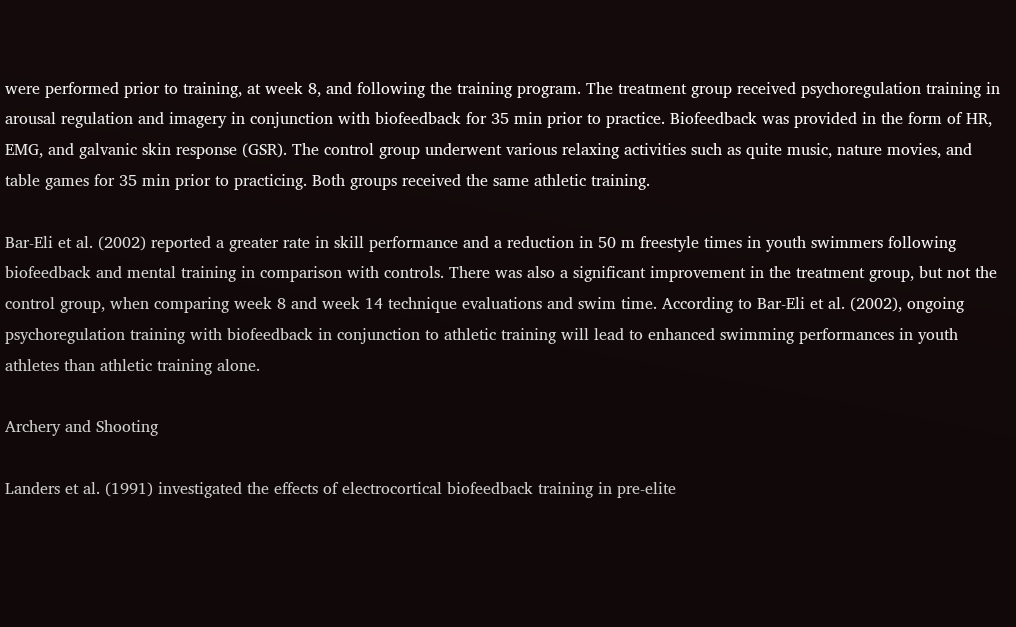were performed prior to training, at week 8, and following the training program. The treatment group received psychoregulation training in arousal regulation and imagery in conjunction with biofeedback for 35 min prior to practice. Biofeedback was provided in the form of HR, EMG, and galvanic skin response (GSR). The control group underwent various relaxing activities such as quite music, nature movies, and table games for 35 min prior to practicing. Both groups received the same athletic training.

Bar-Eli et al. (2002) reported a greater rate in skill performance and a reduction in 50 m freestyle times in youth swimmers following biofeedback and mental training in comparison with controls. There was also a significant improvement in the treatment group, but not the control group, when comparing week 8 and week 14 technique evaluations and swim time. According to Bar-Eli et al. (2002), ongoing psychoregulation training with biofeedback in conjunction to athletic training will lead to enhanced swimming performances in youth athletes than athletic training alone.

Archery and Shooting

Landers et al. (1991) investigated the effects of electrocortical biofeedback training in pre-elite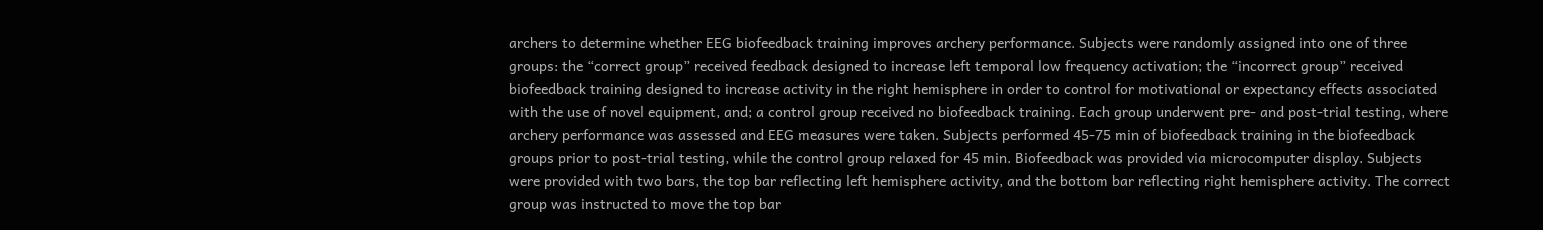archers to determine whether EEG biofeedback training improves archery performance. Subjects were randomly assigned into one of three groups: the “correct group” received feedback designed to increase left temporal low frequency activation; the “incorrect group” received biofeedback training designed to increase activity in the right hemisphere in order to control for motivational or expectancy effects associated with the use of novel equipment, and; a control group received no biofeedback training. Each group underwent pre- and post-trial testing, where archery performance was assessed and EEG measures were taken. Subjects performed 45-75 min of biofeedback training in the biofeedback groups prior to post-trial testing, while the control group relaxed for 45 min. Biofeedback was provided via microcomputer display. Subjects were provided with two bars, the top bar reflecting left hemisphere activity, and the bottom bar reflecting right hemisphere activity. The correct group was instructed to move the top bar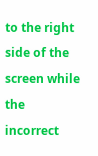to the right side of the screen while the incorrect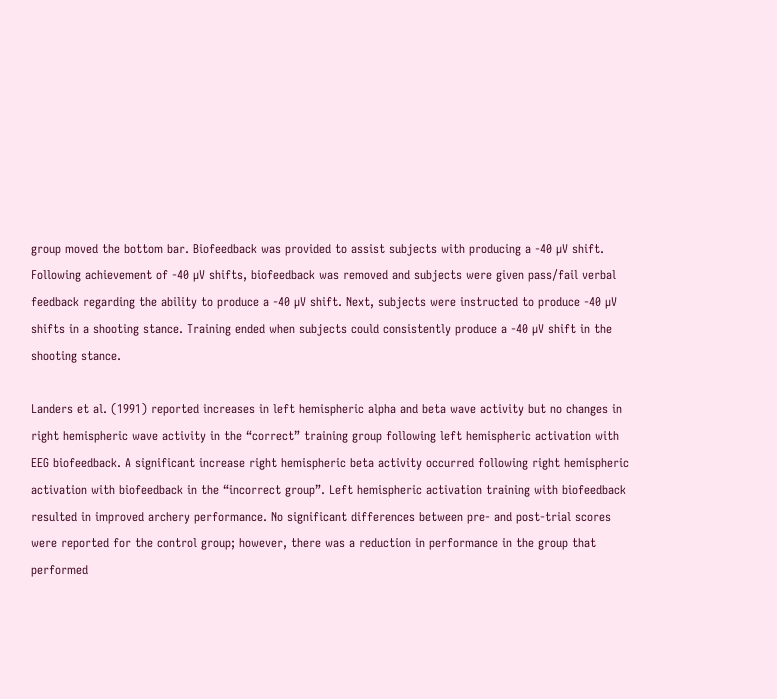group moved the bottom bar. Biofeedback was provided to assist subjects with producing a -40 µV shift. Following achievement of -40 µV shifts, biofeedback was removed and subjects were given pass/fail verbal feedback regarding the ability to produce a -40 µV shift. Next, subjects were instructed to produce -40 µV shifts in a shooting stance. Training ended when subjects could consistently produce a -40 µV shift in the shooting stance.

Landers et al. (1991) reported increases in left hemispheric alpha and beta wave activity but no changes in right hemispheric wave activity in the “correct” training group following left hemispheric activation with EEG biofeedback. A significant increase right hemispheric beta activity occurred following right hemispheric activation with biofeedback in the “incorrect group”. Left hemispheric activation training with biofeedback resulted in improved archery performance. No significant differences between pre- and post-trial scores were reported for the control group; however, there was a reduction in performance in the group that performed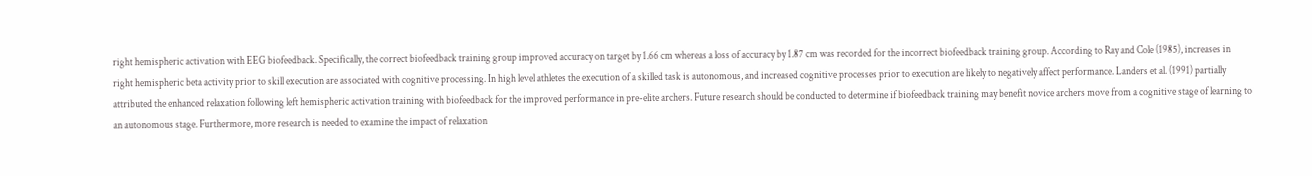right hemispheric activation with EEG biofeedback. Specifically, the correct biofeedback training group improved accuracy on target by 1.66 cm whereas a loss of accuracy by 1.87 cm was recorded for the incorrect biofeedback training group. According to Ray and Cole (1985), increases in right hemispheric beta activity prior to skill execution are associated with cognitive processing. In high level athletes the execution of a skilled task is autonomous, and increased cognitive processes prior to execution are likely to negatively affect performance. Landers et al. (1991) partially attributed the enhanced relaxation following left hemispheric activation training with biofeedback for the improved performance in pre-elite archers. Future research should be conducted to determine if biofeedback training may benefit novice archers move from a cognitive stage of learning to an autonomous stage. Furthermore, more research is needed to examine the impact of relaxation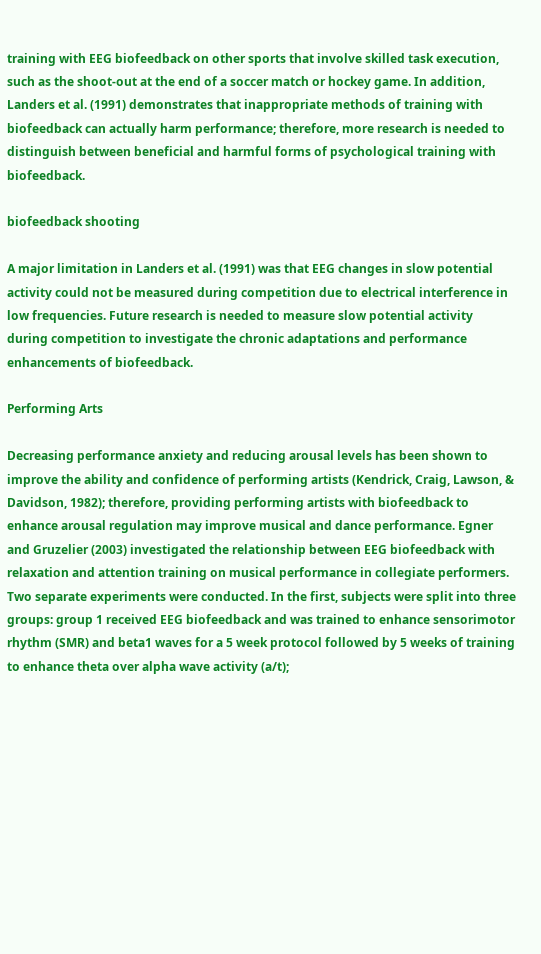training with EEG biofeedback on other sports that involve skilled task execution, such as the shoot-out at the end of a soccer match or hockey game. In addition, Landers et al. (1991) demonstrates that inappropriate methods of training with biofeedback can actually harm performance; therefore, more research is needed to distinguish between beneficial and harmful forms of psychological training with biofeedback.

biofeedback shooting

A major limitation in Landers et al. (1991) was that EEG changes in slow potential activity could not be measured during competition due to electrical interference in low frequencies. Future research is needed to measure slow potential activity during competition to investigate the chronic adaptations and performance enhancements of biofeedback.

Performing Arts

Decreasing performance anxiety and reducing arousal levels has been shown to improve the ability and confidence of performing artists (Kendrick, Craig, Lawson, & Davidson, 1982); therefore, providing performing artists with biofeedback to enhance arousal regulation may improve musical and dance performance. Egner and Gruzelier (2003) investigated the relationship between EEG biofeedback with relaxation and attention training on musical performance in collegiate performers. Two separate experiments were conducted. In the first, subjects were split into three groups: group 1 received EEG biofeedback and was trained to enhance sensorimotor rhythm (SMR) and beta1 waves for a 5 week protocol followed by 5 weeks of training to enhance theta over alpha wave activity (a/t);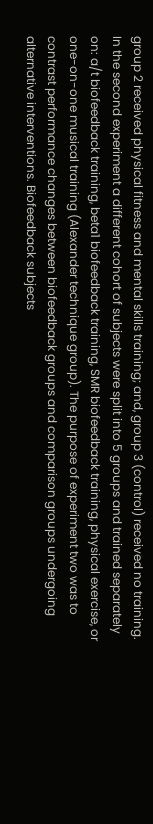group 2 received physical fitness and mental skills training; and, group 3 (control) received no training. In the second experiment a different cohort of subjects were split into 5 groups and trained separately on: a/t biofeedback training, beta1 biofeedback training, SMR biofeedback training, physical exercise, or one-on-one musical training (Alexander technique group). The purpose of experiment two was to contrast performance changes between biofeedback groups and comparison groups undergoing alternative interventions. Biofeedback subjects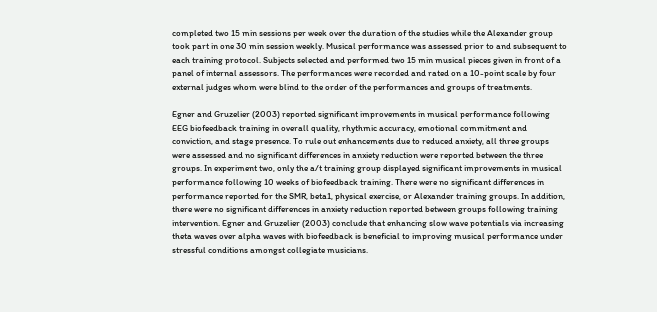completed two 15 min sessions per week over the duration of the studies while the Alexander group took part in one 30 min session weekly. Musical performance was assessed prior to and subsequent to each training protocol. Subjects selected and performed two 15 min musical pieces given in front of a panel of internal assessors. The performances were recorded and rated on a 10-point scale by four external judges whom were blind to the order of the performances and groups of treatments.

Egner and Gruzelier (2003) reported significant improvements in musical performance following EEG biofeedback training in overall quality, rhythmic accuracy, emotional commitment and conviction, and stage presence. To rule out enhancements due to reduced anxiety, all three groups were assessed and no significant differences in anxiety reduction were reported between the three groups. In experiment two, only the a/t training group displayed significant improvements in musical performance following 10 weeks of biofeedback training. There were no significant differences in performance reported for the SMR, beta1, physical exercise, or Alexander training groups. In addition, there were no significant differences in anxiety reduction reported between groups following training intervention. Egner and Gruzelier (2003) conclude that enhancing slow wave potentials via increasing theta waves over alpha waves with biofeedback is beneficial to improving musical performance under stressful conditions amongst collegiate musicians.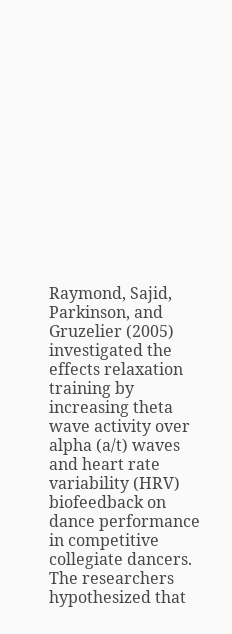Raymond, Sajid, Parkinson, and Gruzelier (2005) investigated the effects relaxation training by increasing theta wave activity over alpha (a/t) waves and heart rate variability (HRV) biofeedback on dance performance in competitive collegiate dancers. The researchers hypothesized that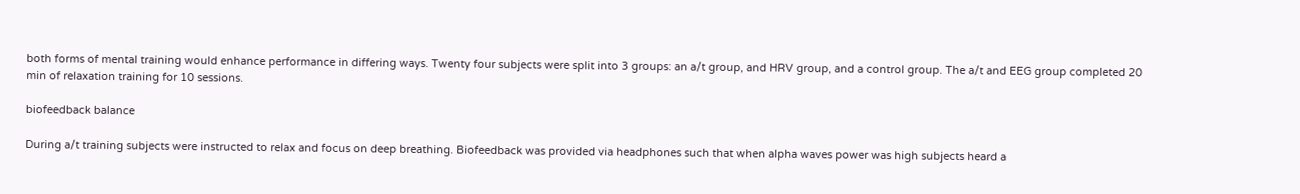both forms of mental training would enhance performance in differing ways. Twenty four subjects were split into 3 groups: an a/t group, and HRV group, and a control group. The a/t and EEG group completed 20 min of relaxation training for 10 sessions.

biofeedback balance

During a/t training subjects were instructed to relax and focus on deep breathing. Biofeedback was provided via headphones such that when alpha waves power was high subjects heard a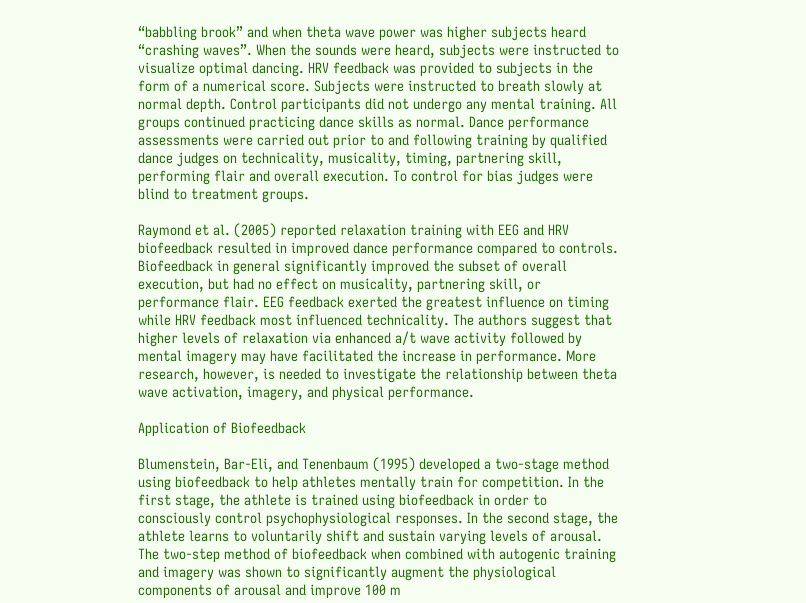“babbling brook” and when theta wave power was higher subjects heard “crashing waves”. When the sounds were heard, subjects were instructed to visualize optimal dancing. HRV feedback was provided to subjects in the form of a numerical score. Subjects were instructed to breath slowly at normal depth. Control participants did not undergo any mental training. All groups continued practicing dance skills as normal. Dance performance assessments were carried out prior to and following training by qualified dance judges on technicality, musicality, timing, partnering skill, performing flair and overall execution. To control for bias judges were blind to treatment groups.

Raymond et al. (2005) reported relaxation training with EEG and HRV biofeedback resulted in improved dance performance compared to controls. Biofeedback in general significantly improved the subset of overall execution, but had no effect on musicality, partnering skill, or performance flair. EEG feedback exerted the greatest influence on timing while HRV feedback most influenced technicality. The authors suggest that higher levels of relaxation via enhanced a/t wave activity followed by mental imagery may have facilitated the increase in performance. More research, however, is needed to investigate the relationship between theta wave activation, imagery, and physical performance.

Application of Biofeedback

Blumenstein, Bar-Eli, and Tenenbaum (1995) developed a two-stage method using biofeedback to help athletes mentally train for competition. In the first stage, the athlete is trained using biofeedback in order to consciously control psychophysiological responses. In the second stage, the athlete learns to voluntarily shift and sustain varying levels of arousal. The two-step method of biofeedback when combined with autogenic training and imagery was shown to significantly augment the physiological components of arousal and improve 100 m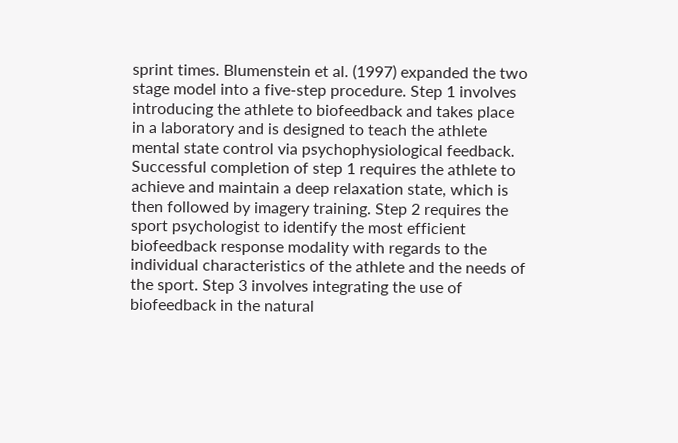sprint times. Blumenstein et al. (1997) expanded the two stage model into a five-step procedure. Step 1 involves introducing the athlete to biofeedback and takes place in a laboratory and is designed to teach the athlete mental state control via psychophysiological feedback. Successful completion of step 1 requires the athlete to achieve and maintain a deep relaxation state, which is then followed by imagery training. Step 2 requires the sport psychologist to identify the most efficient biofeedback response modality with regards to the individual characteristics of the athlete and the needs of the sport. Step 3 involves integrating the use of biofeedback in the natural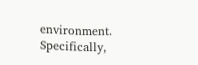environment. Specifically,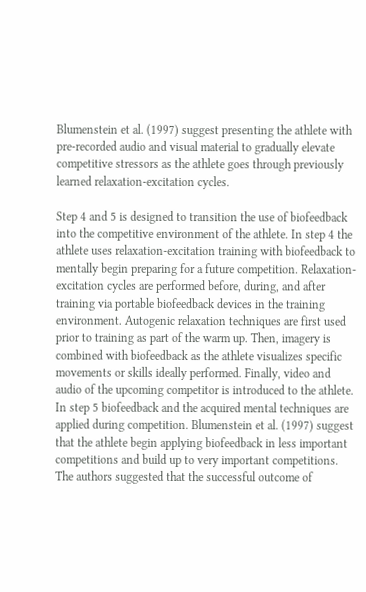Blumenstein et al. (1997) suggest presenting the athlete with pre-recorded audio and visual material to gradually elevate competitive stressors as the athlete goes through previously learned relaxation-excitation cycles.

Step 4 and 5 is designed to transition the use of biofeedback into the competitive environment of the athlete. In step 4 the athlete uses relaxation-excitation training with biofeedback to mentally begin preparing for a future competition. Relaxation-excitation cycles are performed before, during, and after training via portable biofeedback devices in the training environment. Autogenic relaxation techniques are first used prior to training as part of the warm up. Then, imagery is combined with biofeedback as the athlete visualizes specific movements or skills ideally performed. Finally, video and audio of the upcoming competitor is introduced to the athlete. In step 5 biofeedback and the acquired mental techniques are applied during competition. Blumenstein et al. (1997) suggest that the athlete begin applying biofeedback in less important competitions and build up to very important competitions. The authors suggested that the successful outcome of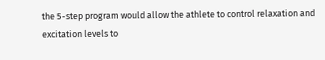the 5-step program would allow the athlete to control relaxation and excitation levels to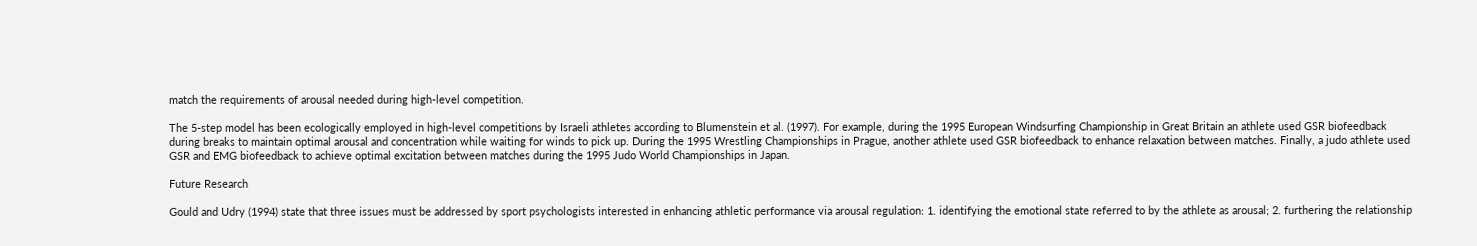match the requirements of arousal needed during high-level competition.

The 5-step model has been ecologically employed in high-level competitions by Israeli athletes according to Blumenstein et al. (1997). For example, during the 1995 European Windsurfing Championship in Great Britain an athlete used GSR biofeedback during breaks to maintain optimal arousal and concentration while waiting for winds to pick up. During the 1995 Wrestling Championships in Prague, another athlete used GSR biofeedback to enhance relaxation between matches. Finally, a judo athlete used GSR and EMG biofeedback to achieve optimal excitation between matches during the 1995 Judo World Championships in Japan.

Future Research

Gould and Udry (1994) state that three issues must be addressed by sport psychologists interested in enhancing athletic performance via arousal regulation: 1. identifying the emotional state referred to by the athlete as arousal; 2. furthering the relationship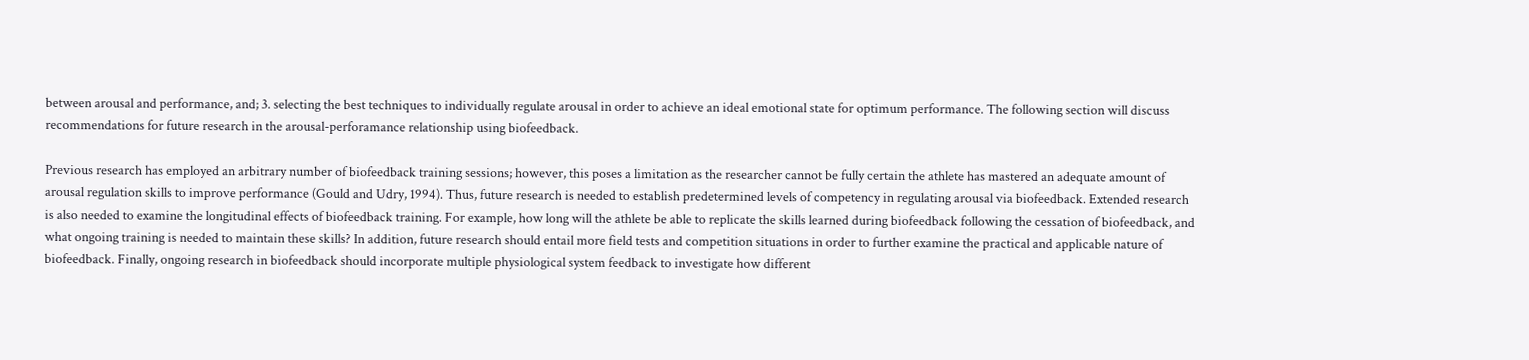between arousal and performance, and; 3. selecting the best techniques to individually regulate arousal in order to achieve an ideal emotional state for optimum performance. The following section will discuss recommendations for future research in the arousal-perforamance relationship using biofeedback.

Previous research has employed an arbitrary number of biofeedback training sessions; however, this poses a limitation as the researcher cannot be fully certain the athlete has mastered an adequate amount of arousal regulation skills to improve performance (Gould and Udry, 1994). Thus, future research is needed to establish predetermined levels of competency in regulating arousal via biofeedback. Extended research is also needed to examine the longitudinal effects of biofeedback training. For example, how long will the athlete be able to replicate the skills learned during biofeedback following the cessation of biofeedback, and what ongoing training is needed to maintain these skills? In addition, future research should entail more field tests and competition situations in order to further examine the practical and applicable nature of biofeedback. Finally, ongoing research in biofeedback should incorporate multiple physiological system feedback to investigate how different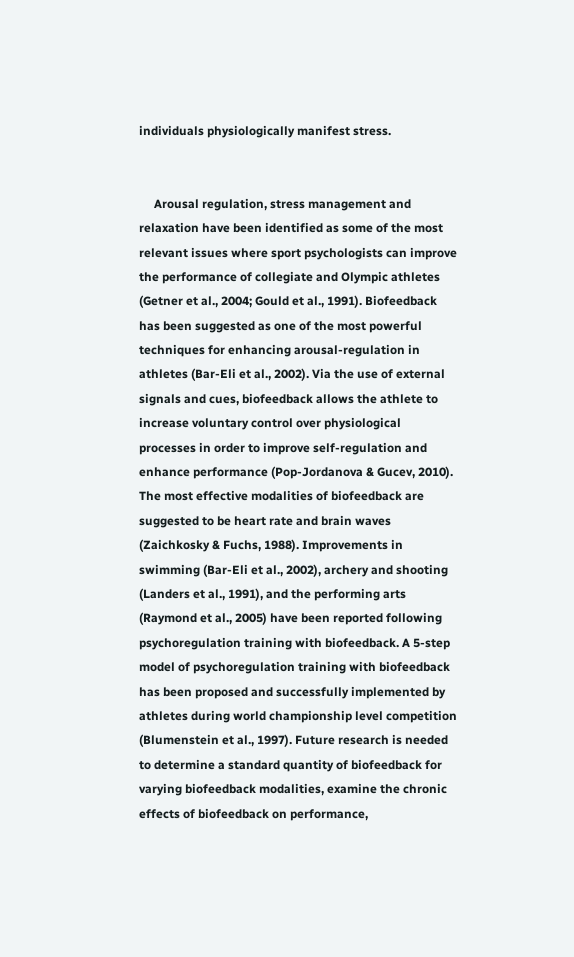individuals physiologically manifest stress.


     Arousal regulation, stress management and relaxation have been identified as some of the most relevant issues where sport psychologists can improve the performance of collegiate and Olympic athletes (Getner et al., 2004; Gould et al., 1991). Biofeedback has been suggested as one of the most powerful techniques for enhancing arousal-regulation in athletes (Bar-Eli et al., 2002). Via the use of external signals and cues, biofeedback allows the athlete to increase voluntary control over physiological processes in order to improve self-regulation and enhance performance (Pop-Jordanova & Gucev, 2010). The most effective modalities of biofeedback are suggested to be heart rate and brain waves (Zaichkosky & Fuchs, 1988). Improvements in swimming (Bar-Eli et al., 2002), archery and shooting (Landers et al., 1991), and the performing arts (Raymond et al., 2005) have been reported following psychoregulation training with biofeedback. A 5-step model of psychoregulation training with biofeedback has been proposed and successfully implemented by athletes during world championship level competition (Blumenstein et al., 1997). Future research is needed to determine a standard quantity of biofeedback for varying biofeedback modalities, examine the chronic effects of biofeedback on performance,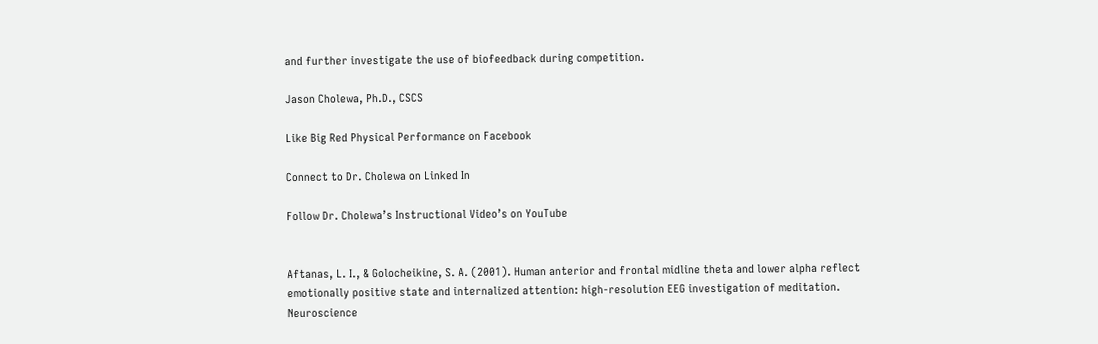and further investigate the use of biofeedback during competition.

Jason Cholewa, Ph.D., CSCS

Like Big Red Physical Performance on Facebook

Connect to Dr. Cholewa on Linked In

Follow Dr. Cholewa’s Instructional Video’s on YouTube


Aftanas, L. I., & Golocheikine, S. A. (2001). Human anterior and frontal midline theta and lower alpha reflect emotionally positive state and internalized attention: high-resolution EEG investigation of meditation. Neuroscience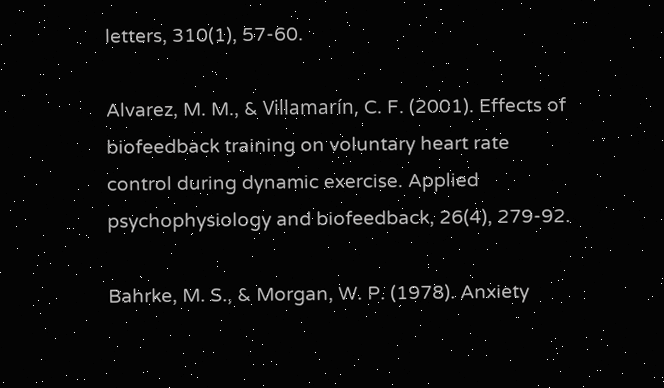letters, 310(1), 57-60.

Alvarez, M. M., & Villamarín, C. F. (2001). Effects of biofeedback training on voluntary heart rate control during dynamic exercise. Applied psychophysiology and biofeedback, 26(4), 279-92.

Bahrke, M. S., & Morgan, W. P. (1978). Anxiety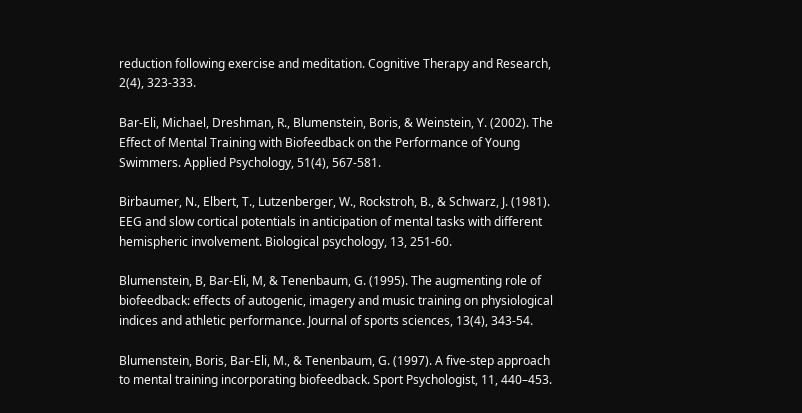reduction following exercise and meditation. Cognitive Therapy and Research, 2(4), 323-333.

Bar-Eli, Michael, Dreshman, R., Blumenstein, Boris, & Weinstein, Y. (2002). The Effect of Mental Training with Biofeedback on the Performance of Young Swimmers. Applied Psychology, 51(4), 567-581.

Birbaumer, N., Elbert, T., Lutzenberger, W., Rockstroh, B., & Schwarz, J. (1981). EEG and slow cortical potentials in anticipation of mental tasks with different hemispheric involvement. Biological psychology, 13, 251-60.

Blumenstein, B, Bar-Eli, M, & Tenenbaum, G. (1995). The augmenting role of biofeedback: effects of autogenic, imagery and music training on physiological indices and athletic performance. Journal of sports sciences, 13(4), 343-54.

Blumenstein, Boris, Bar-Eli, M., & Tenenbaum, G. (1997). A five-step approach to mental training incorporating biofeedback. Sport Psychologist, 11, 440–453.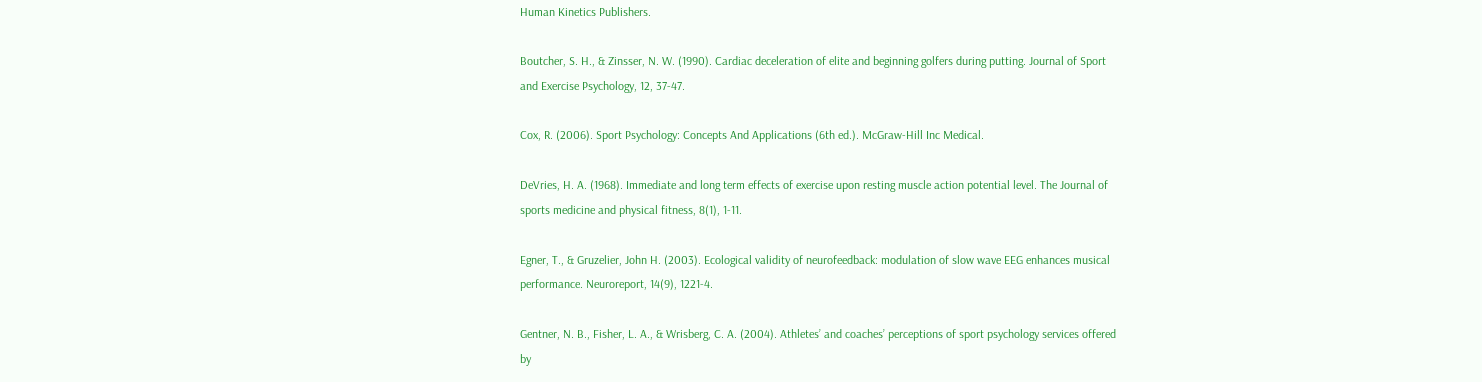Human Kinetics Publishers.

Boutcher, S. H., & Zinsser, N. W. (1990). Cardiac deceleration of elite and beginning golfers during putting. Journal of Sport and Exercise Psychology, 12, 37-47.

Cox, R. (2006). Sport Psychology: Concepts And Applications (6th ed.). McGraw-Hill Inc Medical.

DeVries, H. A. (1968). Immediate and long term effects of exercise upon resting muscle action potential level. The Journal of sports medicine and physical fitness, 8(1), 1-11.

Egner, T., & Gruzelier, John H. (2003). Ecological validity of neurofeedback: modulation of slow wave EEG enhances musical performance. Neuroreport, 14(9), 1221-4.

Gentner, N. B., Fisher, L. A., & Wrisberg, C. A. (2004). Athletes’ and coaches’ perceptions of sport psychology services offered by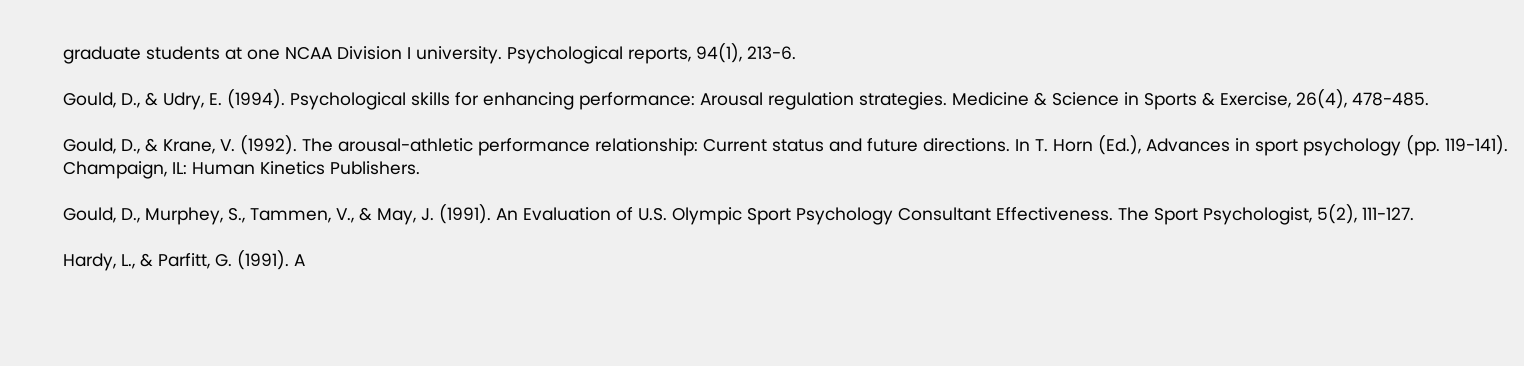graduate students at one NCAA Division I university. Psychological reports, 94(1), 213-6.

Gould, D., & Udry, E. (1994). Psychological skills for enhancing performance: Arousal regulation strategies. Medicine & Science in Sports & Exercise, 26(4), 478-485.

Gould, D., & Krane, V. (1992). The arousal-athletic performance relationship: Current status and future directions. In T. Horn (Ed.), Advances in sport psychology (pp. 119-141). Champaign, IL: Human Kinetics Publishers.

Gould, D., Murphey, S., Tammen, V., & May, J. (1991). An Evaluation of U.S. Olympic Sport Psychology Consultant Effectiveness. The Sport Psychologist, 5(2), 111-127.

Hardy, L., & Parfitt, G. (1991). A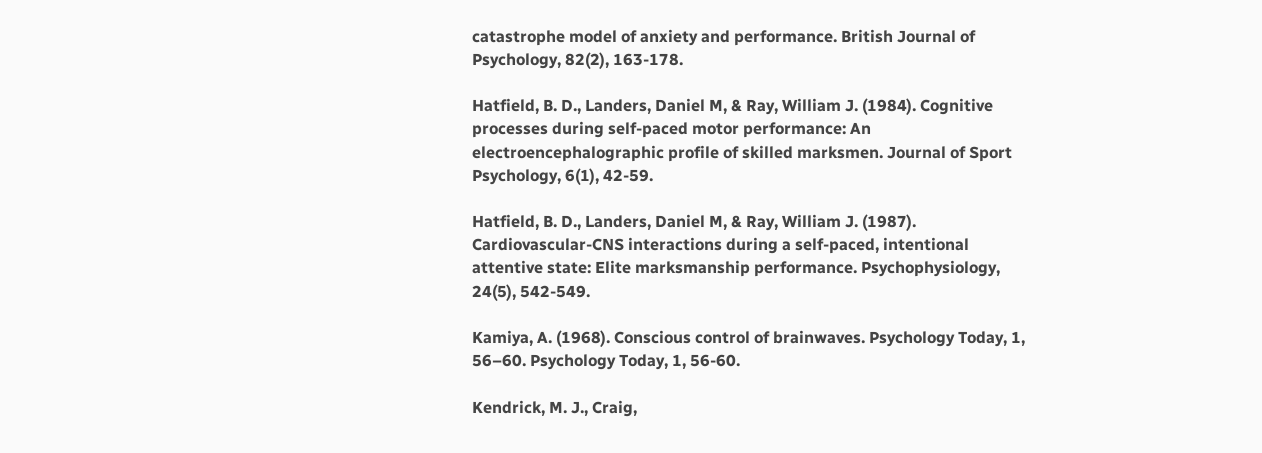catastrophe model of anxiety and performance. British Journal of Psychology, 82(2), 163-178.

Hatfield, B. D., Landers, Daniel M, & Ray, William J. (1984). Cognitive processes during self-paced motor performance: An electroencephalographic profile of skilled marksmen. Journal of Sport Psychology, 6(1), 42-59.

Hatfield, B. D., Landers, Daniel M, & Ray, William J. (1987). Cardiovascular-CNS interactions during a self-paced, intentional attentive state: Elite marksmanship performance. Psychophysiology, 24(5), 542-549.

Kamiya, A. (1968). Conscious control of brainwaves. Psychology Today, 1, 56–60. Psychology Today, 1, 56-60.

Kendrick, M. J., Craig,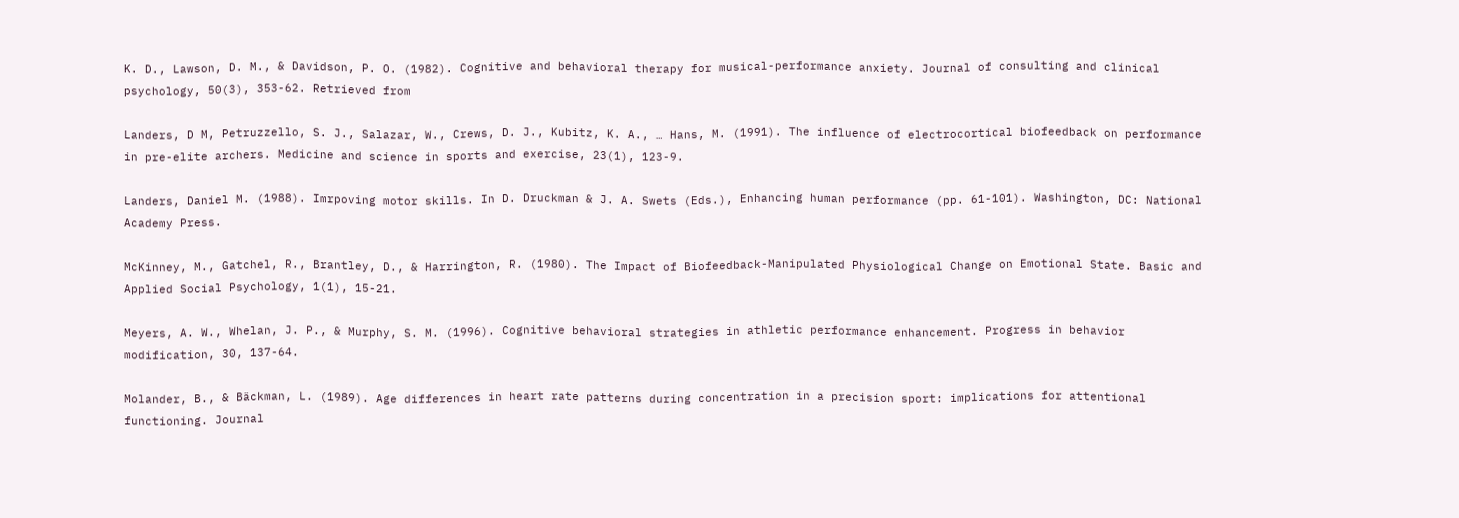K. D., Lawson, D. M., & Davidson, P. O. (1982). Cognitive and behavioral therapy for musical-performance anxiety. Journal of consulting and clinical psychology, 50(3), 353-62. Retrieved from

Landers, D M, Petruzzello, S. J., Salazar, W., Crews, D. J., Kubitz, K. A., … Hans, M. (1991). The influence of electrocortical biofeedback on performance in pre-elite archers. Medicine and science in sports and exercise, 23(1), 123-9.

Landers, Daniel M. (1988). Imrpoving motor skills. In D. Druckman & J. A. Swets (Eds.), Enhancing human performance (pp. 61-101). Washington, DC: National Academy Press.

McKinney, M., Gatchel, R., Brantley, D., & Harrington, R. (1980). The Impact of Biofeedback-Manipulated Physiological Change on Emotional State. Basic and Applied Social Psychology, 1(1), 15-21.

Meyers, A. W., Whelan, J. P., & Murphy, S. M. (1996). Cognitive behavioral strategies in athletic performance enhancement. Progress in behavior modification, 30, 137-64.

Molander, B., & Bäckman, L. (1989). Age differences in heart rate patterns during concentration in a precision sport: implications for attentional functioning. Journal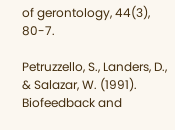of gerontology, 44(3), 80-7.

Petruzzello, S., Landers, D., & Salazar, W. (1991). Biofeedback and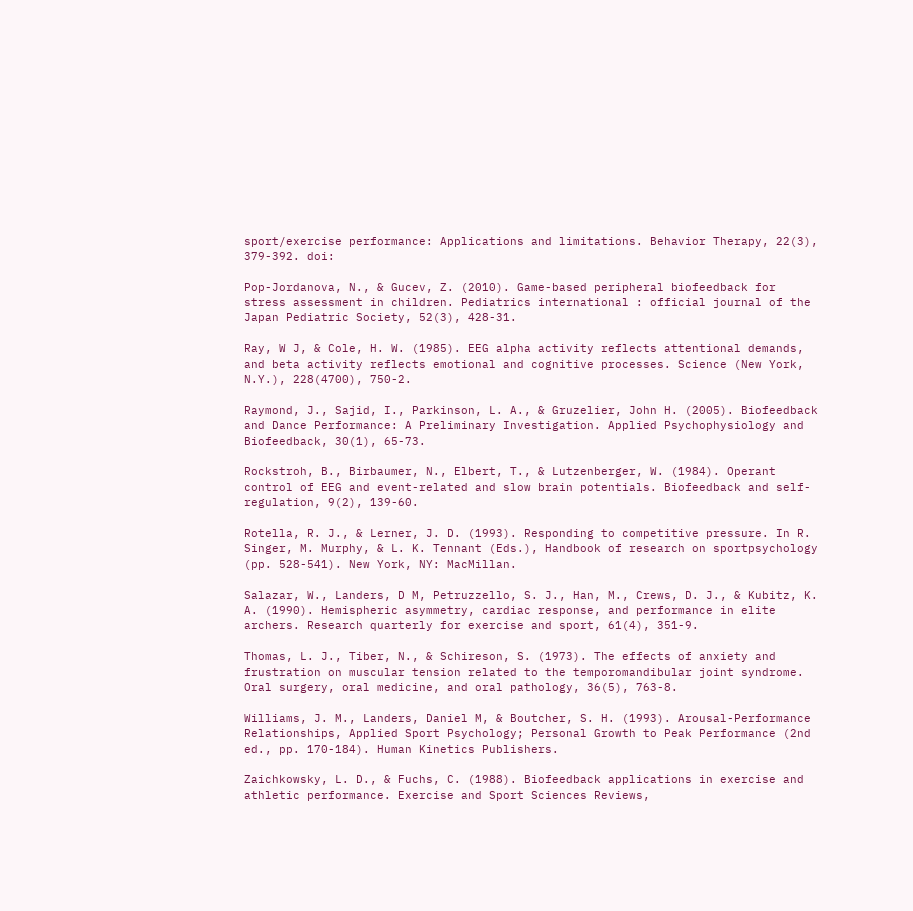sport/exercise performance: Applications and limitations. Behavior Therapy, 22(3), 379-392. doi:

Pop-Jordanova, N., & Gucev, Z. (2010). Game-based peripheral biofeedback for stress assessment in children. Pediatrics international : official journal of the Japan Pediatric Society, 52(3), 428-31.

Ray, W J, & Cole, H. W. (1985). EEG alpha activity reflects attentional demands, and beta activity reflects emotional and cognitive processes. Science (New York, N.Y.), 228(4700), 750-2.

Raymond, J., Sajid, I., Parkinson, L. A., & Gruzelier, John H. (2005). Biofeedback and Dance Performance: A Preliminary Investigation. Applied Psychophysiology and Biofeedback, 30(1), 65-73.

Rockstroh, B., Birbaumer, N., Elbert, T., & Lutzenberger, W. (1984). Operant control of EEG and event-related and slow brain potentials. Biofeedback and self-regulation, 9(2), 139-60.

Rotella, R. J., & Lerner, J. D. (1993). Responding to competitive pressure. In R. Singer, M. Murphy, & L. K. Tennant (Eds.), Handbook of research on sportpsychology (pp. 528-541). New York, NY: MacMillan.

Salazar, W., Landers, D M, Petruzzello, S. J., Han, M., Crews, D. J., & Kubitz, K. A. (1990). Hemispheric asymmetry, cardiac response, and performance in elite archers. Research quarterly for exercise and sport, 61(4), 351-9.

Thomas, L. J., Tiber, N., & Schireson, S. (1973). The effects of anxiety and frustration on muscular tension related to the temporomandibular joint syndrome. Oral surgery, oral medicine, and oral pathology, 36(5), 763-8.

Williams, J. M., Landers, Daniel M, & Boutcher, S. H. (1993). Arousal-Performance Relationships, Applied Sport Psychology; Personal Growth to Peak Performance (2nd ed., pp. 170-184). Human Kinetics Publishers.

Zaichkowsky, L. D., & Fuchs, C. (1988). Biofeedback applications in exercise and athletic performance. Exercise and Sport Sciences Reviews,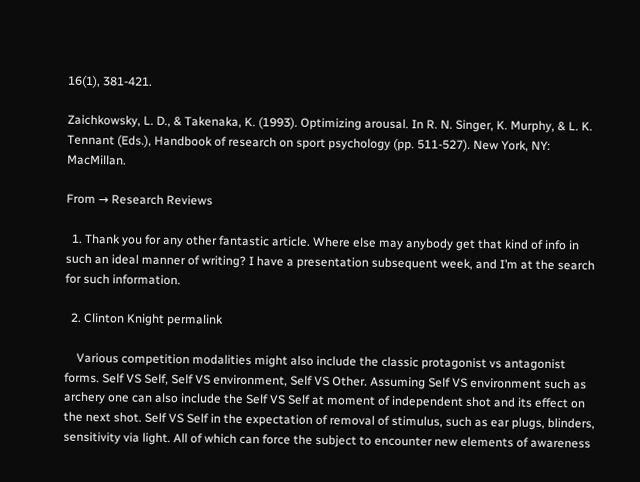16(1), 381-421.

Zaichkowsky, L. D., & Takenaka, K. (1993). Optimizing arousal. In R. N. Singer, K. Murphy, & L. K. Tennant (Eds.), Handbook of research on sport psychology (pp. 511-527). New York, NY: MacMillan.

From → Research Reviews

  1. Thank you for any other fantastic article. Where else may anybody get that kind of info in such an ideal manner of writing? I have a presentation subsequent week, and I’m at the search for such information.

  2. Clinton Knight permalink

    Various competition modalities might also include the classic protagonist vs antagonist forms. Self VS Self, Self VS environment, Self VS Other. Assuming Self VS environment such as archery one can also include the Self VS Self at moment of independent shot and its effect on the next shot. Self VS Self in the expectation of removal of stimulus, such as ear plugs, blinders, sensitivity via light. All of which can force the subject to encounter new elements of awareness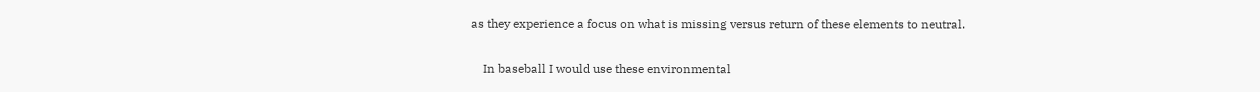as they experience a focus on what is missing versus return of these elements to neutral.

    In baseball I would use these environmental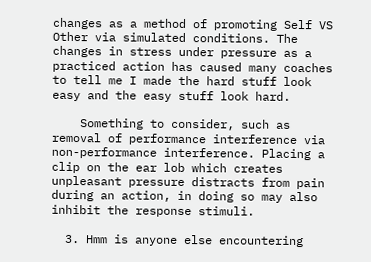changes as a method of promoting Self VS Other via simulated conditions. The changes in stress under pressure as a practiced action has caused many coaches to tell me I made the hard stuff look easy and the easy stuff look hard.

    Something to consider, such as removal of performance interference via non-performance interference. Placing a clip on the ear lob which creates unpleasant pressure distracts from pain during an action, in doing so may also inhibit the response stimuli.

  3. Hmm is anyone else encountering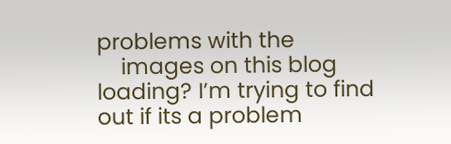problems with the
    images on this blog loading? I’m trying to find out if its a problem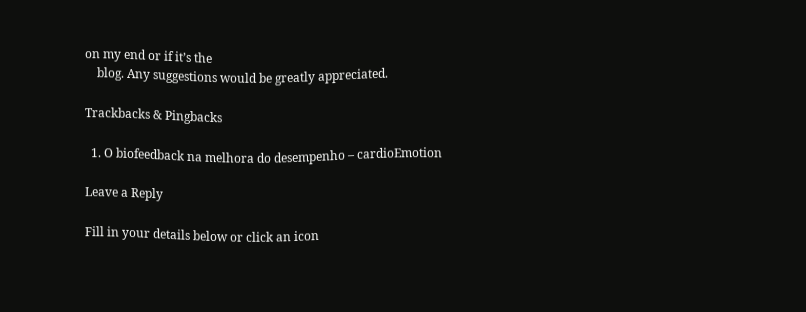on my end or if it’s the
    blog. Any suggestions would be greatly appreciated.

Trackbacks & Pingbacks

  1. O biofeedback na melhora do desempenho – cardioEmotion

Leave a Reply

Fill in your details below or click an icon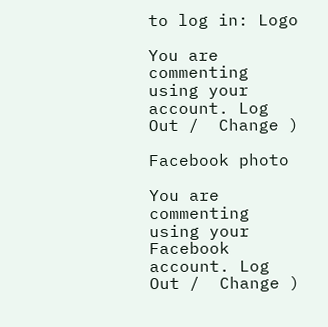to log in: Logo

You are commenting using your account. Log Out /  Change )

Facebook photo

You are commenting using your Facebook account. Log Out /  Change )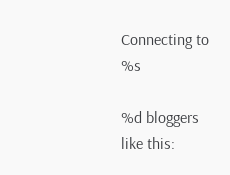Connecting to %s

%d bloggers like this: